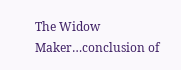The Widow Maker…conclusion of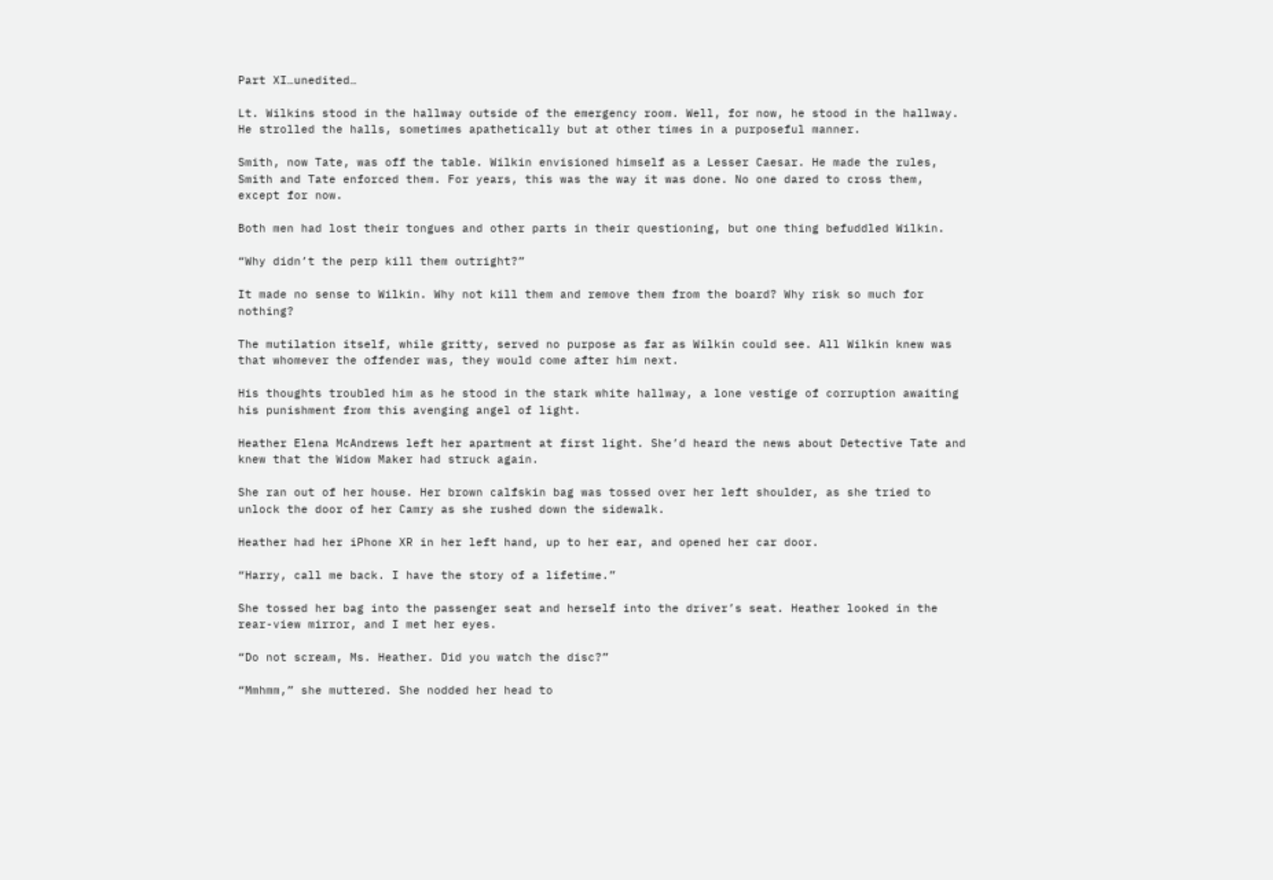Part XI…unedited…

Lt. Wilkins stood in the hallway outside of the emergency room. Well, for now, he stood in the hallway. He strolled the halls, sometimes apathetically but at other times in a purposeful manner.

Smith, now Tate, was off the table. Wilkin envisioned himself as a Lesser Caesar. He made the rules, Smith and Tate enforced them. For years, this was the way it was done. No one dared to cross them, except for now.

Both men had lost their tongues and other parts in their questioning, but one thing befuddled Wilkin.

“Why didn’t the perp kill them outright?”

It made no sense to Wilkin. Why not kill them and remove them from the board? Why risk so much for nothing?

The mutilation itself, while gritty, served no purpose as far as Wilkin could see. All Wilkin knew was that whomever the offender was, they would come after him next.

His thoughts troubled him as he stood in the stark white hallway, a lone vestige of corruption awaiting his punishment from this avenging angel of light.

Heather Elena McAndrews left her apartment at first light. She’d heard the news about Detective Tate and knew that the Widow Maker had struck again.

She ran out of her house. Her brown calfskin bag was tossed over her left shoulder, as she tried to unlock the door of her Camry as she rushed down the sidewalk.

Heather had her iPhone XR in her left hand, up to her ear, and opened her car door.

“Harry, call me back. I have the story of a lifetime.”

She tossed her bag into the passenger seat and herself into the driver’s seat. Heather looked in the rear-view mirror, and I met her eyes.

“Do not scream, Ms. Heather. Did you watch the disc?”

“Mmhmm,” she muttered. She nodded her head to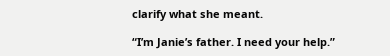clarify what she meant.

“I’m Janie’s father. I need your help.”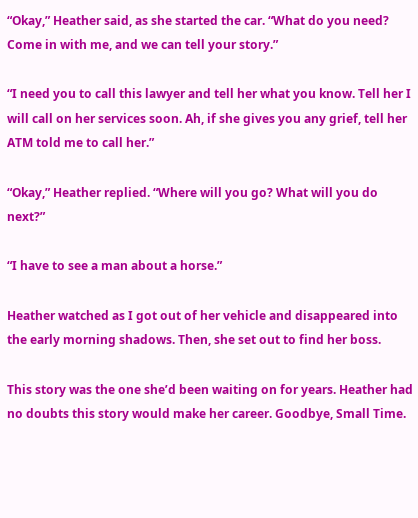“Okay,” Heather said, as she started the car. “What do you need? Come in with me, and we can tell your story.”

“I need you to call this lawyer and tell her what you know. Tell her I will call on her services soon. Ah, if she gives you any grief, tell her ATM told me to call her.”

“Okay,” Heather replied. “Where will you go? What will you do next?”

“I have to see a man about a horse.”

Heather watched as I got out of her vehicle and disappeared into the early morning shadows. Then, she set out to find her boss.

This story was the one she’d been waiting on for years. Heather had no doubts this story would make her career. Goodbye, Small Time.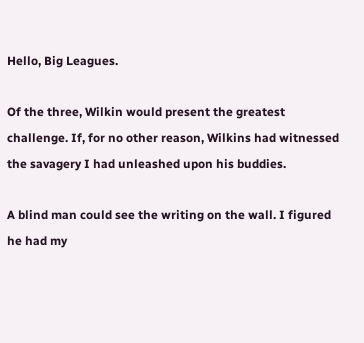Hello, Big Leagues.

Of the three, Wilkin would present the greatest challenge. If, for no other reason, Wilkins had witnessed the savagery I had unleashed upon his buddies.

A blind man could see the writing on the wall. I figured he had my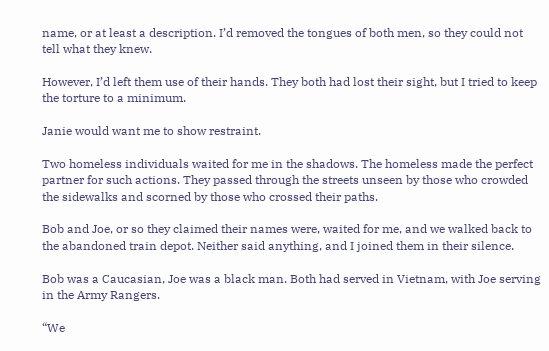name, or at least a description. I’d removed the tongues of both men, so they could not tell what they knew.

However, I’d left them use of their hands. They both had lost their sight, but I tried to keep the torture to a minimum.

Janie would want me to show restraint.

Two homeless individuals waited for me in the shadows. The homeless made the perfect partner for such actions. They passed through the streets unseen by those who crowded the sidewalks and scorned by those who crossed their paths.

Bob and Joe, or so they claimed their names were, waited for me, and we walked back to the abandoned train depot. Neither said anything, and I joined them in their silence.

Bob was a Caucasian, Joe was a black man. Both had served in Vietnam, with Joe serving in the Army Rangers.

“We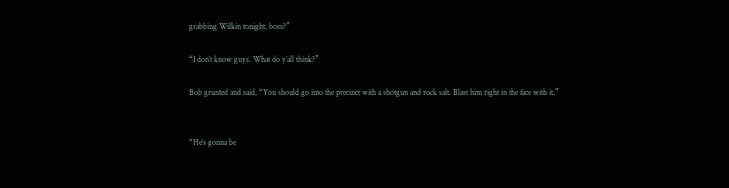grabbing Wilkin tonight, boss?”

“I don’t know guys. What do y’all think?”

Bob grunted and said, “You should go into the precinct with a shotgun and rock salt. Blast him right in the face with it.”


“He’s gonna be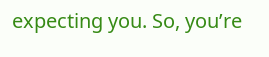expecting you. So, you’re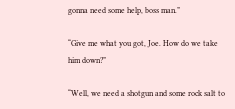gonna need some help, boss man.”

“Give me what you got, Joe. How do we take him down?”

“Well, we need a shotgun and some rock salt to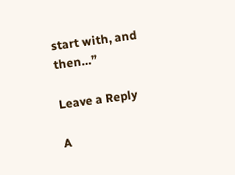start with, and then…”

Leave a Reply

A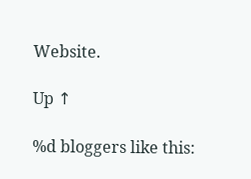Website.

Up ↑

%d bloggers like this: